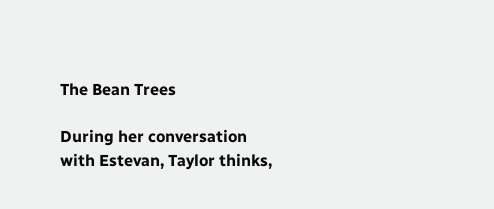The Bean Trees

During her conversation with Estevan, Taylor thinks,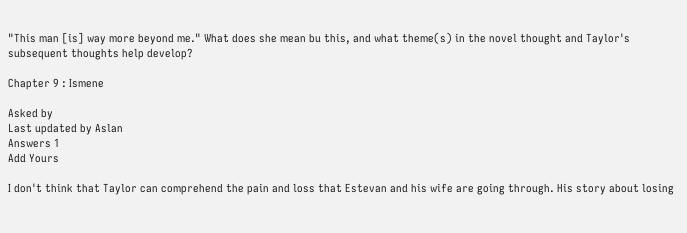"This man [is] way more beyond me." What does she mean bu this, and what theme(s) in the novel thought and Taylor's subsequent thoughts help develop?

Chapter 9 : Ismene

Asked by
Last updated by Aslan
Answers 1
Add Yours

I don't think that Taylor can comprehend the pain and loss that Estevan and his wife are going through. His story about losing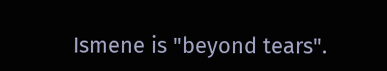Ismene is "beyond tears".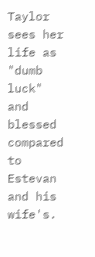Taylor sees her life as "dumb luck" and blessed compared to Estevan and his wife's.